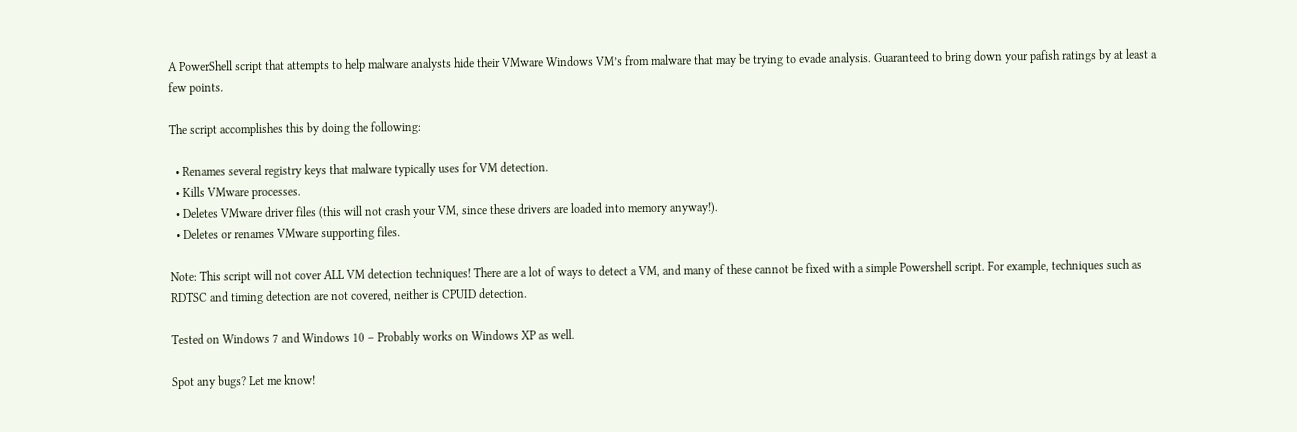A PowerShell script that attempts to help malware analysts hide their VMware Windows VM’s from malware that may be trying to evade analysis. Guaranteed to bring down your pafish ratings by at least a few points.

The script accomplishes this by doing the following:

  • Renames several registry keys that malware typically uses for VM detection.
  • Kills VMware processes.
  • Deletes VMware driver files (this will not crash your VM, since these drivers are loaded into memory anyway!).
  • Deletes or renames VMware supporting files.

Note: This script will not cover ALL VM detection techniques! There are a lot of ways to detect a VM, and many of these cannot be fixed with a simple Powershell script. For example, techniques such as RDTSC and timing detection are not covered, neither is CPUID detection.

Tested on Windows 7 and Windows 10 – Probably works on Windows XP as well.

Spot any bugs? Let me know!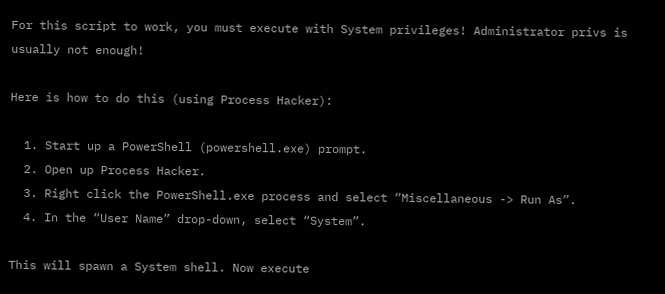For this script to work, you must execute with System privileges! Administrator privs is usually not enough!

Here is how to do this (using Process Hacker):

  1. Start up a PowerShell (powershell.exe) prompt.
  2. Open up Process Hacker.
  3. Right click the PowerShell.exe process and select “Miscellaneous -> Run As”.
  4. In the “User Name” drop-down, select “System”.

This will spawn a System shell. Now execute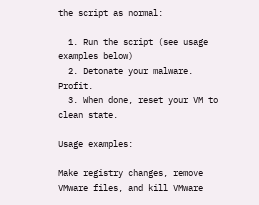the script as normal:

  1. Run the script (see usage examples below)
  2. Detonate your malware. Profit.
  3. When done, reset your VM to clean state.

Usage examples:

Make registry changes, remove VMware files, and kill VMware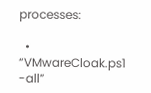processes:

  • “VMwareCloak.ps1 -all”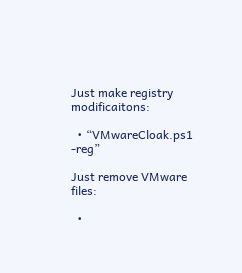Just make registry modificaitons:

  • “VMwareCloak.ps1 -reg”

Just remove VMware files:

  •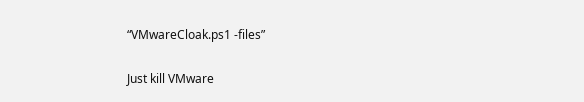“VMwareCloak.ps1 -files”

Just kill VMware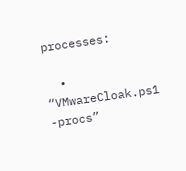processes:

  • “VMwareCloak.ps1 -procs”